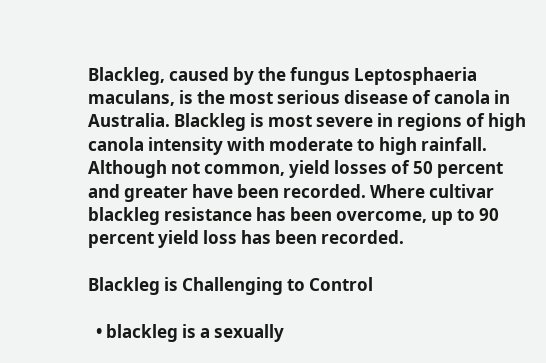Blackleg, caused by the fungus Leptosphaeria maculans, is the most serious disease of canola in Australia. Blackleg is most severe in regions of high canola intensity with moderate to high rainfall. Although not common, yield losses of 50 percent and greater have been recorded. Where cultivar blackleg resistance has been overcome, up to 90 percent yield loss has been recorded.

Blackleg is Challenging to Control

  • blackleg is a sexually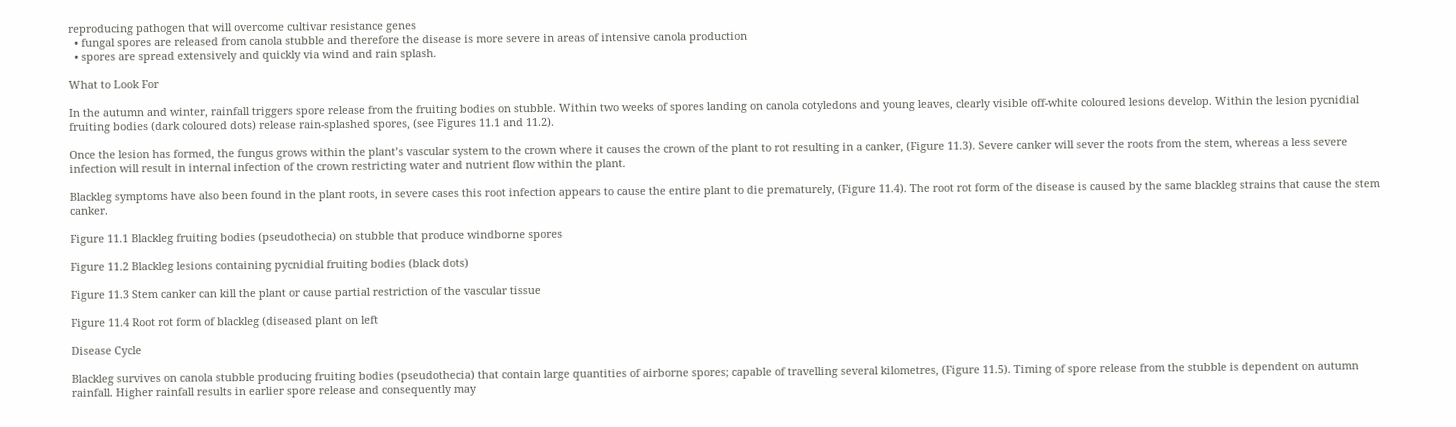reproducing pathogen that will overcome cultivar resistance genes
  • fungal spores are released from canola stubble and therefore the disease is more severe in areas of intensive canola production
  • spores are spread extensively and quickly via wind and rain splash.

What to Look For

In the autumn and winter, rainfall triggers spore release from the fruiting bodies on stubble. Within two weeks of spores landing on canola cotyledons and young leaves, clearly visible off-white coloured lesions develop. Within the lesion pycnidial fruiting bodies (dark coloured dots) release rain-splashed spores, (see Figures 11.1 and 11.2).

Once the lesion has formed, the fungus grows within the plant’s vascular system to the crown where it causes the crown of the plant to rot resulting in a canker, (Figure 11.3). Severe canker will sever the roots from the stem, whereas a less severe infection will result in internal infection of the crown restricting water and nutrient flow within the plant.

Blackleg symptoms have also been found in the plant roots, in severe cases this root infection appears to cause the entire plant to die prematurely, (Figure 11.4). The root rot form of the disease is caused by the same blackleg strains that cause the stem canker.

Figure 11.1 Blackleg fruiting bodies (pseudothecia) on stubble that produce windborne spores

Figure 11.2 Blackleg lesions containing pycnidial fruiting bodies (black dots)

Figure 11.3 Stem canker can kill the plant or cause partial restriction of the vascular tissue

Figure 11.4 Root rot form of blackleg (diseased plant on left

Disease Cycle

Blackleg survives on canola stubble producing fruiting bodies (pseudothecia) that contain large quantities of airborne spores; capable of travelling several kilometres, (Figure 11.5). Timing of spore release from the stubble is dependent on autumn rainfall. Higher rainfall results in earlier spore release and consequently may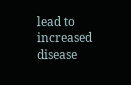lead to increased disease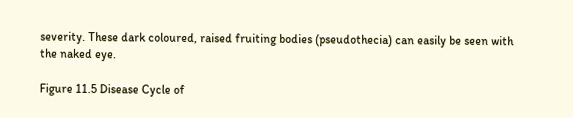severity. These dark coloured, raised fruiting bodies (pseudothecia) can easily be seen with the naked eye.

Figure 11.5 Disease Cycle of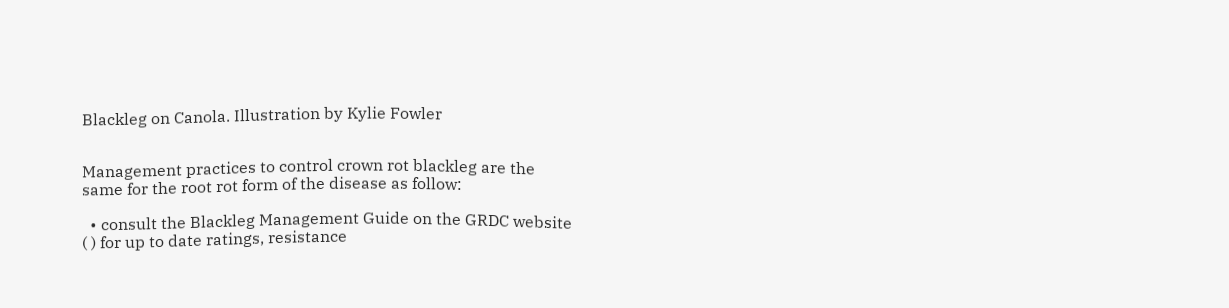Blackleg on Canola. Illustration by Kylie Fowler


Management practices to control crown rot blackleg are the same for the root rot form of the disease as follow:

  • consult the Blackleg Management Guide on the GRDC website ( ) for up to date ratings, resistance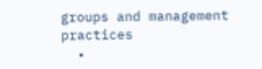groups and management practices
  •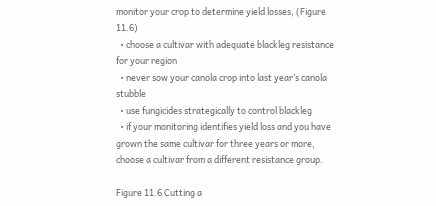monitor your crop to determine yield losses, (Figure 11.6)
  • choose a cultivar with adequate blackleg resistance for your region
  • never sow your canola crop into last year’s canola stubble
  • use fungicides strategically to control blackleg
  • if your monitoring identifies yield loss and you have grown the same cultivar for three years or more, choose a cultivar from a different resistance group.

Figure 11.6 Cutting a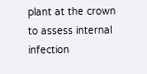plant at the crown to assess internal infection